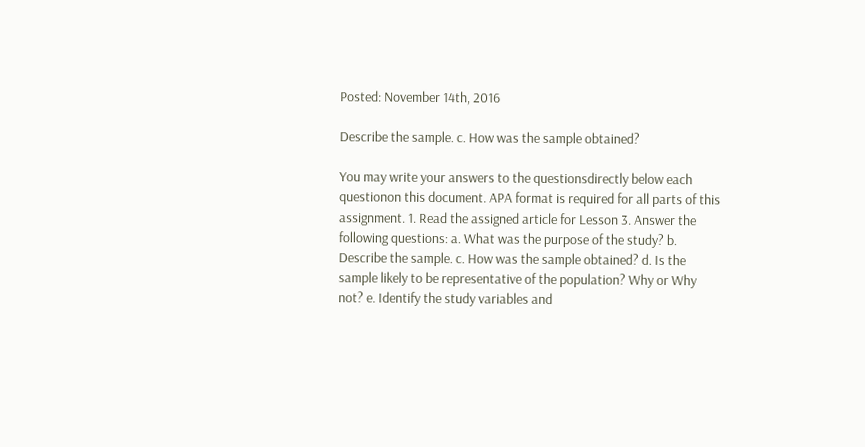Posted: November 14th, 2016

Describe the sample. c. How was the sample obtained?

You may write your answers to the questionsdirectly below each questionon this document. APA format is required for all parts of this assignment. 1. Read the assigned article for Lesson 3. Answer the following questions: a. What was the purpose of the study? b. Describe the sample. c. How was the sample obtained? d. Is the sample likely to be representative of the population? Why or Why not? e. Identify the study variables and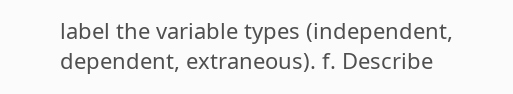label the variable types (independent, dependent, extraneous). f. Describe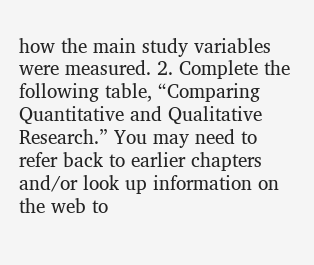how the main study variables were measured. 2. Complete the following table, “Comparing Quantitative and Qualitative Research.” You may need to refer back to earlier chapters and/or look up information on the web to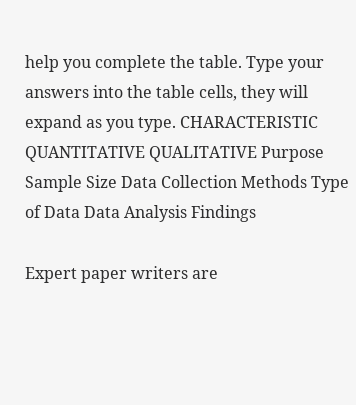help you complete the table. Type your answers into the table cells, they will expand as you type. CHARACTERISTIC QUANTITATIVE QUALITATIVE Purpose Sample Size Data Collection Methods Type of Data Data Analysis Findings

Expert paper writers are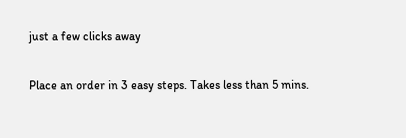just a few clicks away

Place an order in 3 easy steps. Takes less than 5 mins.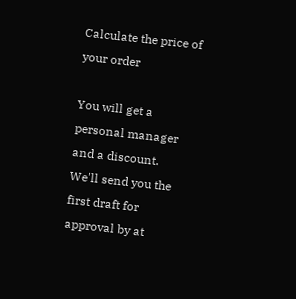Calculate the price of your order

You will get a personal manager and a discount.
We'll send you the first draft for approval by at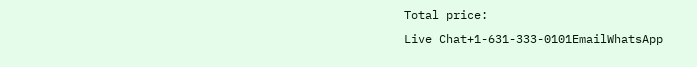Total price:
Live Chat+1-631-333-0101EmailWhatsApp